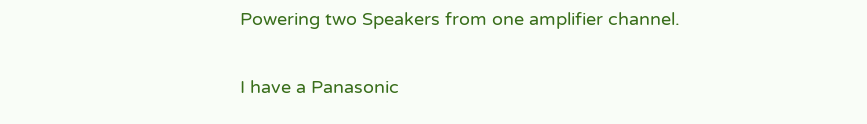Powering two Speakers from one amplifier channel.

I have a Panasonic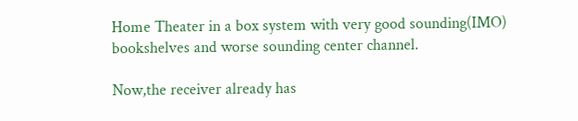Home Theater in a box system with very good sounding(IMO) bookshelves and worse sounding center channel.

Now,the receiver already has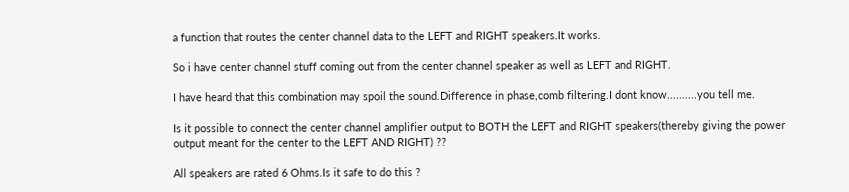a function that routes the center channel data to the LEFT and RIGHT speakers.It works.

So i have center channel stuff coming out from the center channel speaker as well as LEFT and RIGHT.

I have heard that this combination may spoil the sound.Difference in phase,comb filtering.I dont know..........you tell me.

Is it possible to connect the center channel amplifier output to BOTH the LEFT and RIGHT speakers(thereby giving the power output meant for the center to the LEFT AND RIGHT) ??

All speakers are rated 6 Ohms.Is it safe to do this ?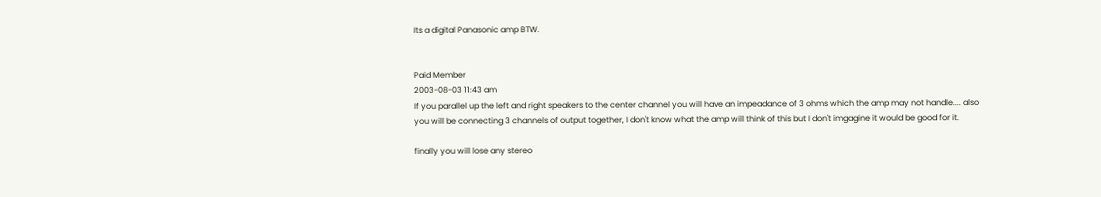Its a digital Panasonic amp BTW.


Paid Member
2003-08-03 11:43 am
If you parallel up the left and right speakers to the center channel you will have an impeadance of 3 ohms which the amp may not handle.... also you will be connecting 3 channels of output together, I don't know what the amp will think of this but I don't imgagine it would be good for it.

finally you will lose any stereo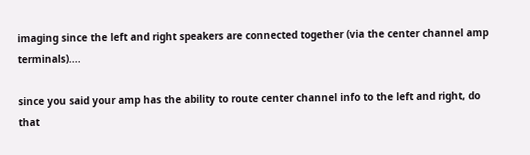imaging since the left and right speakers are connected together (via the center channel amp terminals)....

since you said your amp has the ability to route center channel info to the left and right, do that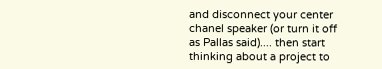and disconnect your center chanel speaker (or turn it off as Pallas said).... then start thinking about a project to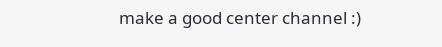make a good center channel :)